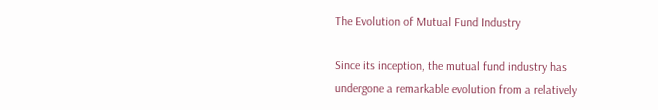The Evolution of Mutual Fund Industry

Since its inception, the mutual fund industry has undergone a remarkable evolution from a relatively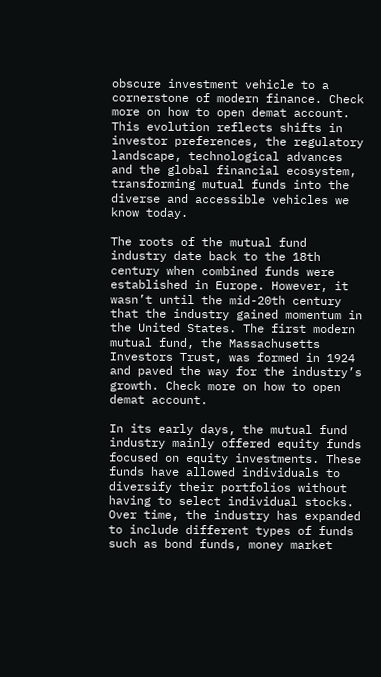obscure investment vehicle to a cornerstone of modern finance. Check more on how to open demat account. This evolution reflects shifts in investor preferences, the regulatory landscape, technological advances and the global financial ecosystem, transforming mutual funds into the diverse and accessible vehicles we know today.

The roots of the mutual fund industry date back to the 18th century when combined funds were established in Europe. However, it wasn’t until the mid-20th century that the industry gained momentum in the United States. The first modern mutual fund, the Massachusetts Investors Trust, was formed in 1924 and paved the way for the industry’s growth. Check more on how to open demat account.

In its early days, the mutual fund industry mainly offered equity funds focused on equity investments. These funds have allowed individuals to diversify their portfolios without having to select individual stocks. Over time, the industry has expanded to include different types of funds such as bond funds, money market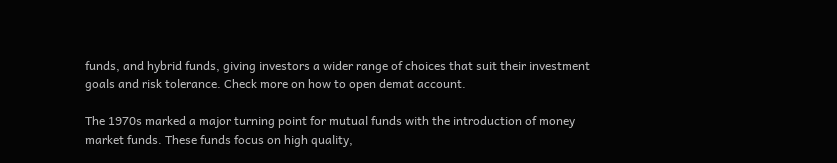funds, and hybrid funds, giving investors a wider range of choices that suit their investment goals and risk tolerance. Check more on how to open demat account.

The 1970s marked a major turning point for mutual funds with the introduction of money market funds. These funds focus on high quality,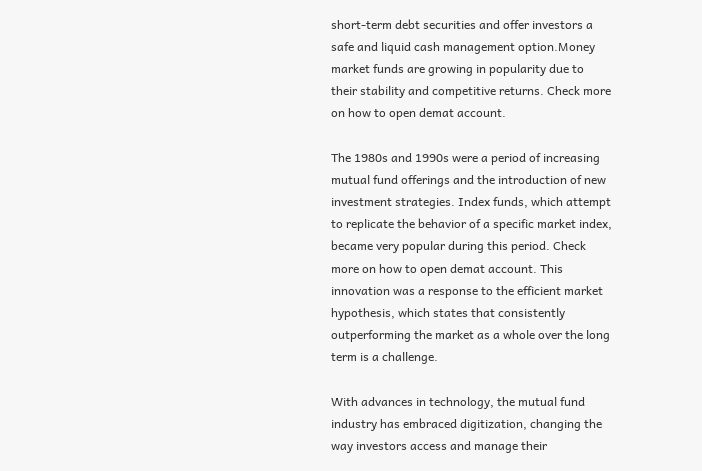short-term debt securities and offer investors a safe and liquid cash management option.Money market funds are growing in popularity due to their stability and competitive returns. Check more on how to open demat account.

The 1980s and 1990s were a period of increasing mutual fund offerings and the introduction of new investment strategies. Index funds, which attempt to replicate the behavior of a specific market index, became very popular during this period. Check more on how to open demat account. This innovation was a response to the efficient market hypothesis, which states that consistently outperforming the market as a whole over the long term is a challenge.

With advances in technology, the mutual fund industry has embraced digitization, changing the way investors access and manage their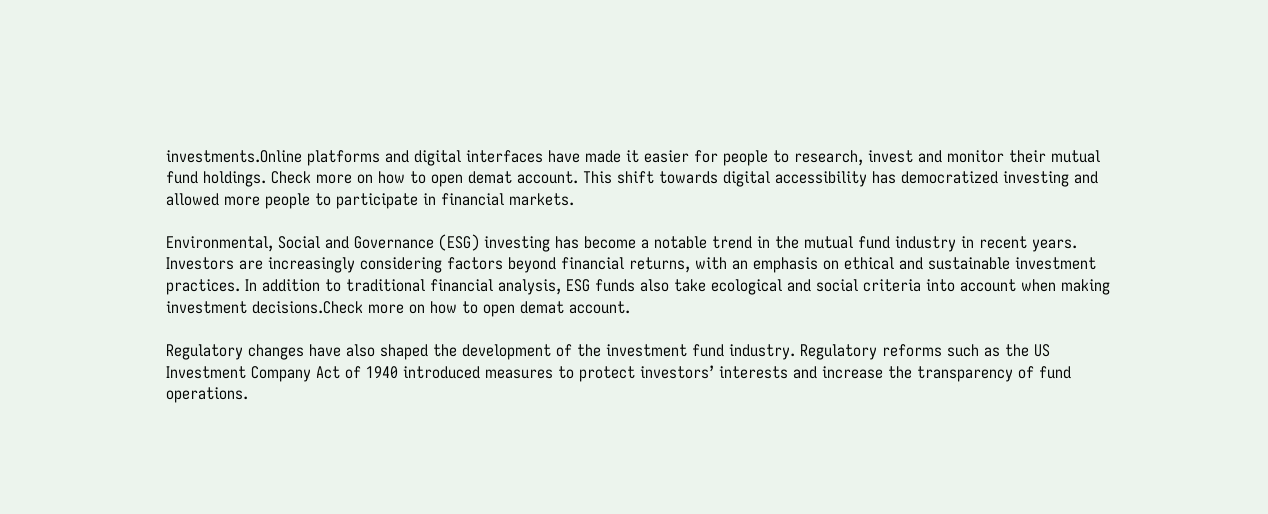investments.Online platforms and digital interfaces have made it easier for people to research, invest and monitor their mutual fund holdings. Check more on how to open demat account. This shift towards digital accessibility has democratized investing and allowed more people to participate in financial markets.

Environmental, Social and Governance (ESG) investing has become a notable trend in the mutual fund industry in recent years. Investors are increasingly considering factors beyond financial returns, with an emphasis on ethical and sustainable investment practices. In addition to traditional financial analysis, ESG funds also take ecological and social criteria into account when making investment decisions.Check more on how to open demat account.

Regulatory changes have also shaped the development of the investment fund industry. Regulatory reforms such as the US Investment Company Act of 1940 introduced measures to protect investors’ interests and increase the transparency of fund operations.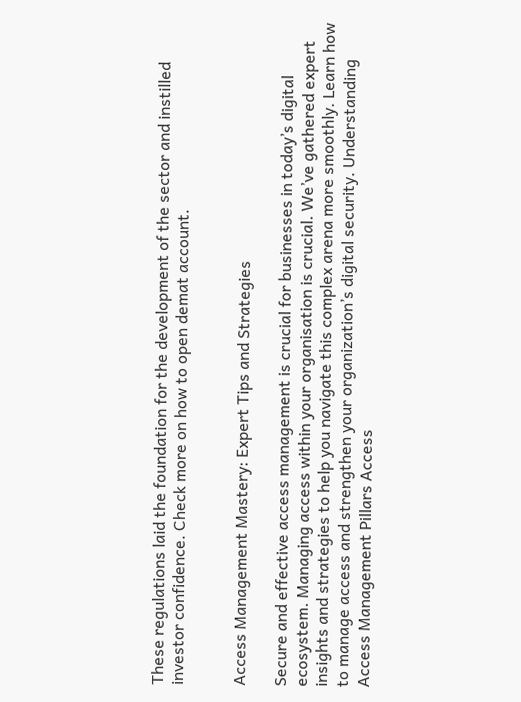These regulations laid the foundation for the development of the sector and instilled investor confidence. Check more on how to open demat account.


Access Management Mastery: Expert Tips and Strategies

Secure and effective access management is crucial for businesses in today’s digital ecosystem. Managing access within your organisation is crucial. We’ve gathered expert insights and strategies to help you navigate this complex arena more smoothly. Learn how to manage access and strengthen your organization’s digital security. Understanding Access Management Pillars Access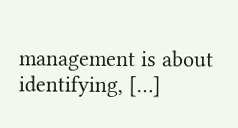management is about identifying, […]